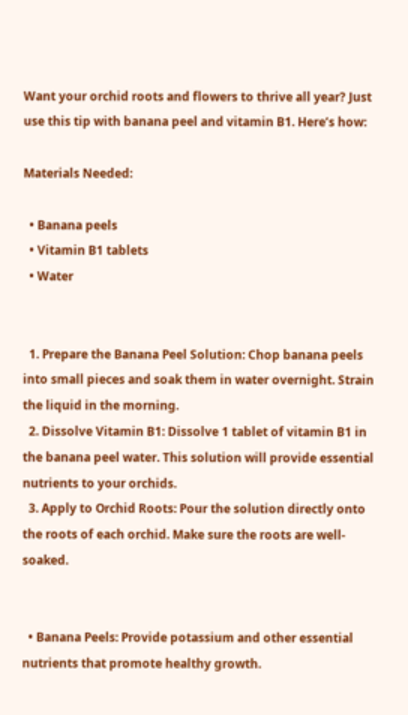Want your orchid roots and flowers to thrive all year? Just use this tip with banana peel and vitamin B1. Here’s how:

Materials Needed:

  • Banana peels
  • Vitamin B1 tablets
  • Water


  1. Prepare the Banana Peel Solution: Chop banana peels into small pieces and soak them in water overnight. Strain the liquid in the morning.
  2. Dissolve Vitamin B1: Dissolve 1 tablet of vitamin B1 in the banana peel water. This solution will provide essential nutrients to your orchids.
  3. Apply to Orchid Roots: Pour the solution directly onto the roots of each orchid. Make sure the roots are well-soaked.


  • Banana Peels: Provide potassium and other essential nutrients that promote healthy growth.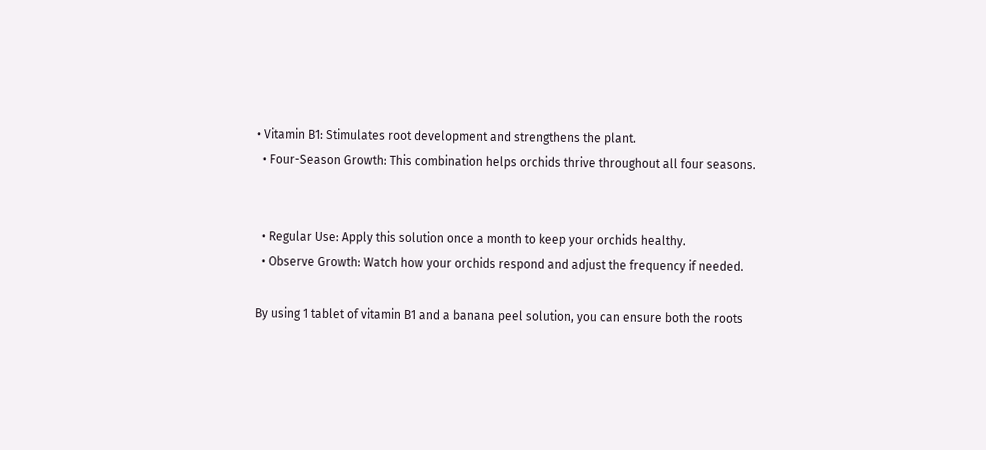• Vitamin B1: Stimulates root development and strengthens the plant.
  • Four-Season Growth: This combination helps orchids thrive throughout all four seasons.


  • Regular Use: Apply this solution once a month to keep your orchids healthy.
  • Observe Growth: Watch how your orchids respond and adjust the frequency if needed.

By using 1 tablet of vitamin B1 and a banana peel solution, you can ensure both the roots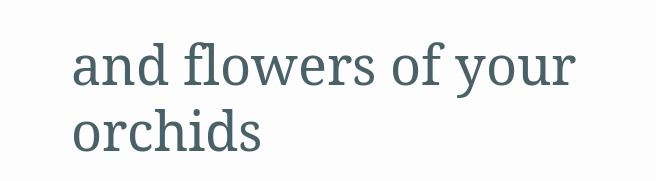and flowers of your orchids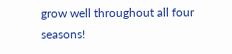grow well throughout all four seasons!